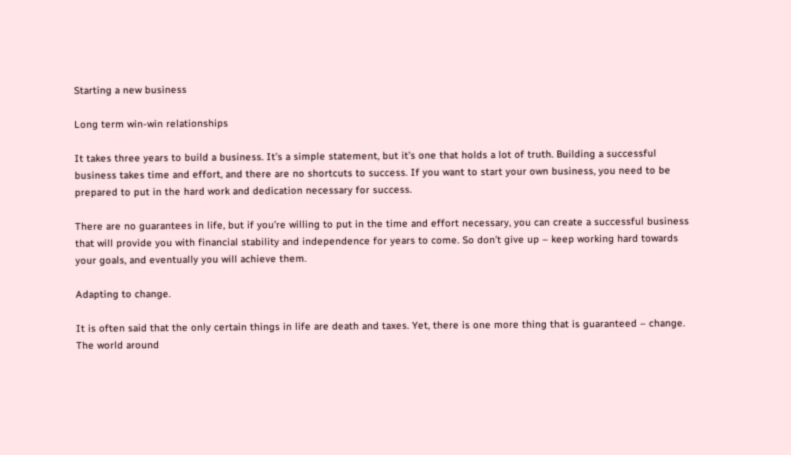Starting a new business

Long term win-win relationships

It takes three years to build a business. It’s a simple statement, but it’s one that holds a lot of truth. Building a successful business takes time and effort, and there are no shortcuts to success. If you want to start your own business, you need to be prepared to put in the hard work and dedication necessary for success.

There are no guarantees in life, but if you’re willing to put in the time and effort necessary, you can create a successful business that will provide you with financial stability and independence for years to come. So don’t give up – keep working hard towards your goals, and eventually you will achieve them.

Adapting to change.

It is often said that the only certain things in life are death and taxes. Yet, there is one more thing that is guaranteed – change. The world around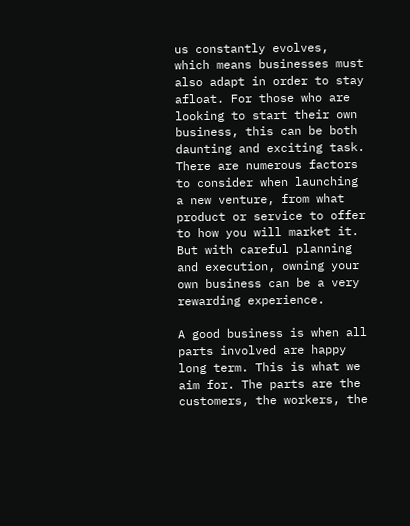us constantly evolves, which means businesses must also adapt in order to stay afloat. For those who are looking to start their own business, this can be both daunting and exciting task. There are numerous factors to consider when launching a new venture, from what product or service to offer to how you will market it. But with careful planning and execution, owning your own business can be a very rewarding experience.

A good business is when all parts involved are happy long term. This is what we aim for. The parts are the customers, the workers, the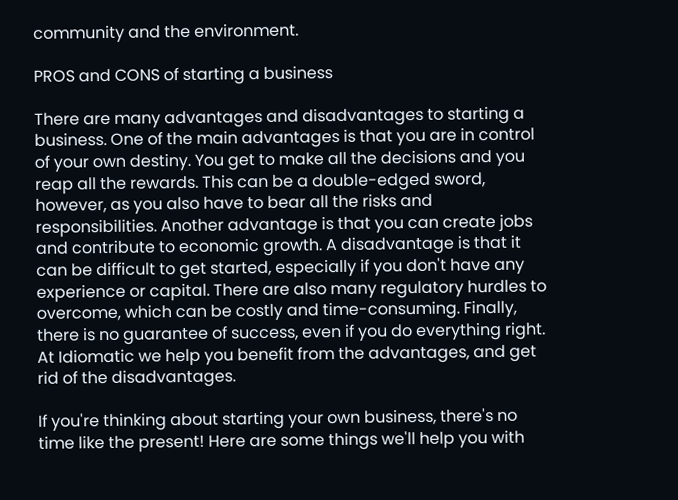community and the environment.

PROS and CONS of starting a business

There are many advantages and disadvantages to starting a business. One of the main advantages is that you are in control of your own destiny. You get to make all the decisions and you reap all the rewards. This can be a double-edged sword, however, as you also have to bear all the risks and responsibilities. Another advantage is that you can create jobs and contribute to economic growth. A disadvantage is that it can be difficult to get started, especially if you don't have any experience or capital. There are also many regulatory hurdles to overcome, which can be costly and time-consuming. Finally, there is no guarantee of success, even if you do everything right. At Idiomatic we help you benefit from the advantages, and get rid of the disadvantages.

If you're thinking about starting your own business, there's no time like the present! Here are some things we'll help you with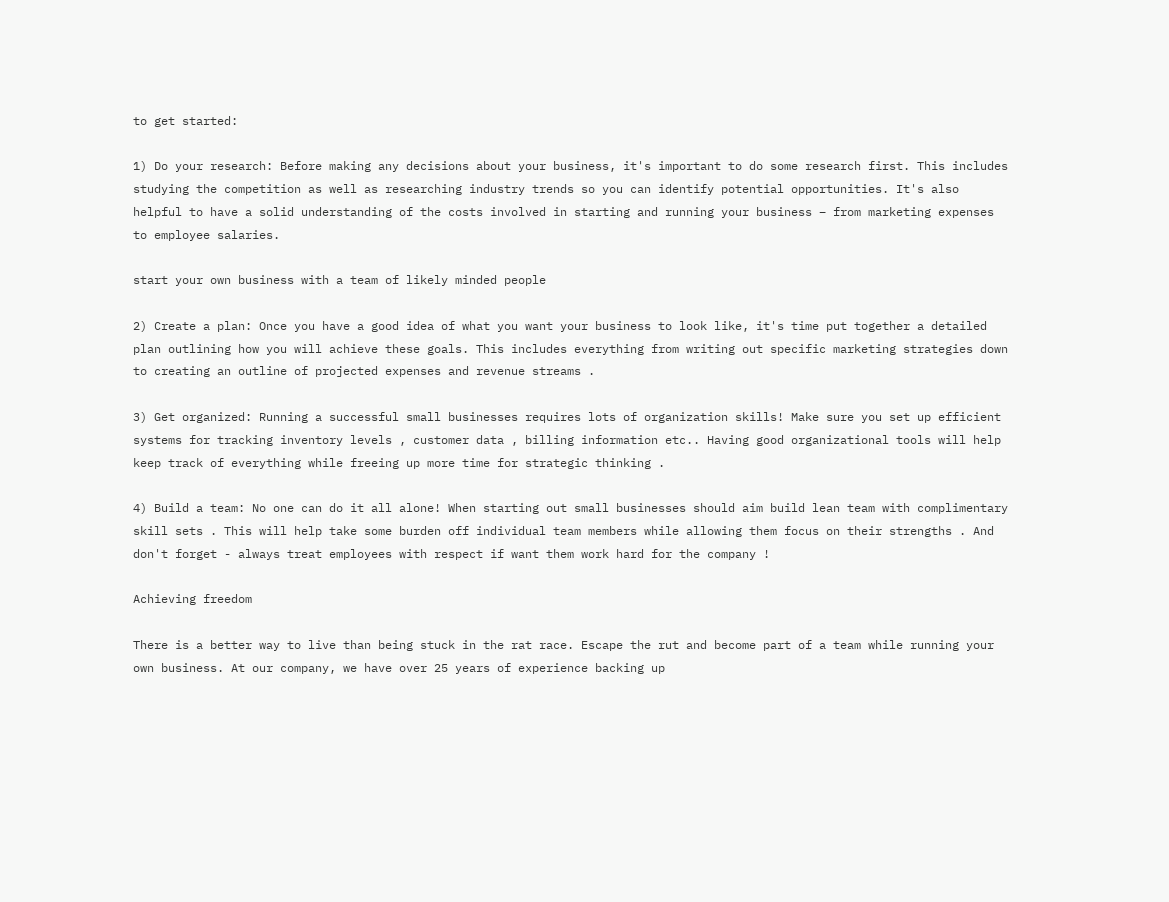to get started:

1) Do your research: Before making any decisions about your business, it's important to do some research first. This includes studying the competition as well as researching industry trends so you can identify potential opportunities. It's also helpful to have a solid understanding of the costs involved in starting and running your business – from marketing expenses to employee salaries.

start your own business with a team of likely minded people

2) Create a plan: Once you have a good idea of what you want your business to look like, it's time put together a detailed plan outlining how you will achieve these goals. This includes everything from writing out specific marketing strategies down to creating an outline of projected expenses and revenue streams .

3) Get organized: Running a successful small businesses requires lots of organization skills! Make sure you set up efficient systems for tracking inventory levels , customer data , billing information etc.. Having good organizational tools will help keep track of everything while freeing up more time for strategic thinking .

4) Build a team: No one can do it all alone! When starting out small businesses should aim build lean team with complimentary skill sets . This will help take some burden off individual team members while allowing them focus on their strengths . And don't forget - always treat employees with respect if want them work hard for the company !

Achieving freedom

There is a better way to live than being stuck in the rat race. Escape the rut and become part of a team while running your own business. At our company, we have over 25 years of experience backing up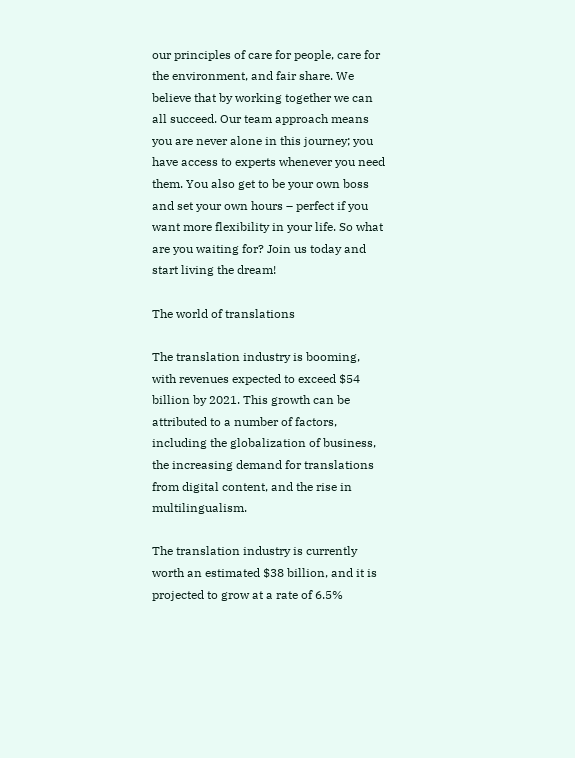our principles of care for people, care for the environment, and fair share. We believe that by working together we can all succeed. Our team approach means you are never alone in this journey; you have access to experts whenever you need them. You also get to be your own boss and set your own hours – perfect if you want more flexibility in your life. So what are you waiting for? Join us today and start living the dream!

The world of translations

The translation industry is booming, with revenues expected to exceed $54 billion by 2021. This growth can be attributed to a number of factors, including the globalization of business, the increasing demand for translations from digital content, and the rise in multilingualism.

The translation industry is currently worth an estimated $38 billion, and it is projected to grow at a rate of 6.5%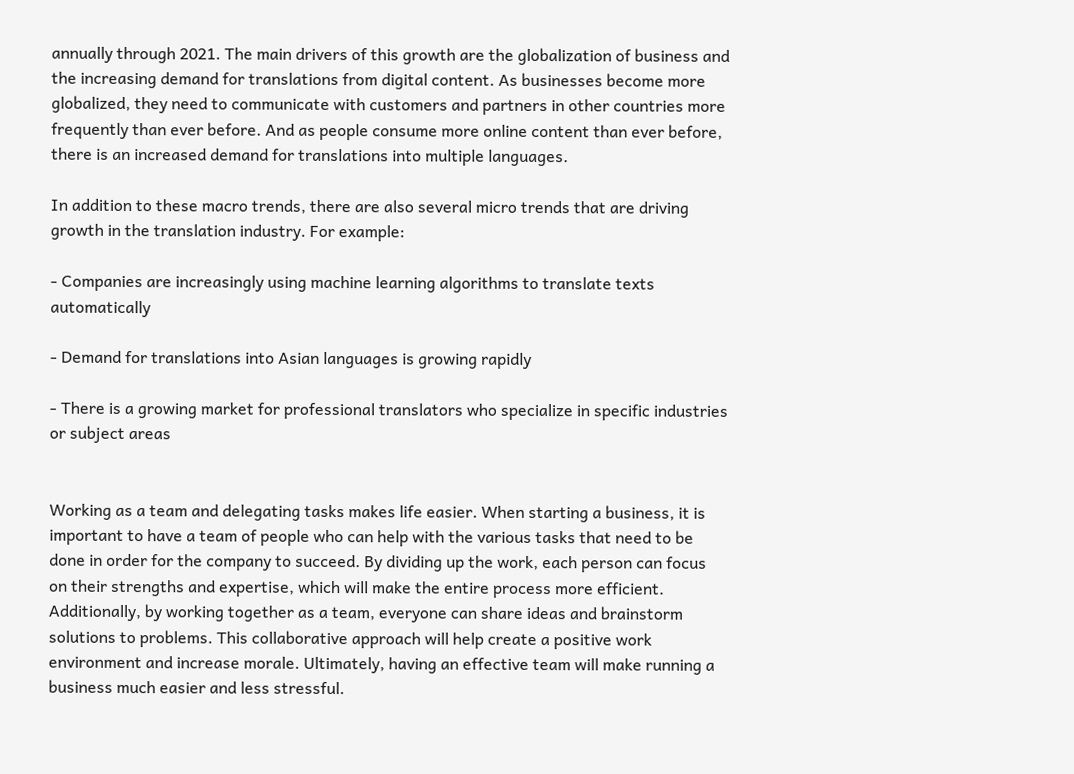annually through 2021. The main drivers of this growth are the globalization of business and the increasing demand for translations from digital content. As businesses become more globalized, they need to communicate with customers and partners in other countries more frequently than ever before. And as people consume more online content than ever before, there is an increased demand for translations into multiple languages.

In addition to these macro trends, there are also several micro trends that are driving growth in the translation industry. For example:

- Companies are increasingly using machine learning algorithms to translate texts automatically

- Demand for translations into Asian languages is growing rapidly

- There is a growing market for professional translators who specialize in specific industries or subject areas


Working as a team and delegating tasks makes life easier. When starting a business, it is important to have a team of people who can help with the various tasks that need to be done in order for the company to succeed. By dividing up the work, each person can focus on their strengths and expertise, which will make the entire process more efficient. Additionally, by working together as a team, everyone can share ideas and brainstorm solutions to problems. This collaborative approach will help create a positive work environment and increase morale. Ultimately, having an effective team will make running a business much easier and less stressful.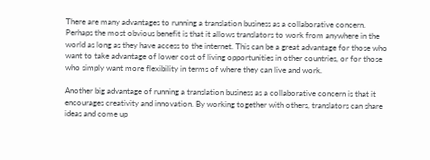There are many advantages to running a translation business as a collaborative concern. Perhaps the most obvious benefit is that it allows translators to work from anywhere in the world as long as they have access to the internet. This can be a great advantage for those who want to take advantage of lower cost of living opportunities in other countries, or for those who simply want more flexibility in terms of where they can live and work.

Another big advantage of running a translation business as a collaborative concern is that it encourages creativity and innovation. By working together with others, translators can share ideas and come up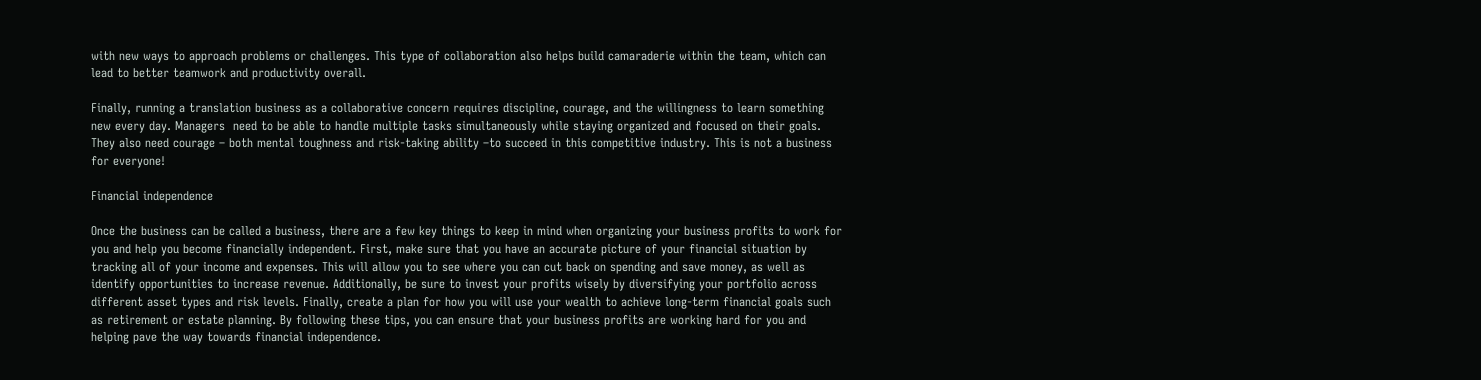with new ways to approach problems or challenges. This type of collaboration also helps build camaraderie within the team, which can lead to better teamwork and productivity overall.

Finally, running a translation business as a collaborative concern requires discipline, courage, and the willingness to learn something new every day. Managers  need to be able to handle multiple tasks simultaneously while staying organized and focused on their goals. They also need courage – both mental toughness and risk-taking ability –to succeed in this competitive industry. This is not a business for everyone!

Financial independence

Once the business can be called a business, there are a few key things to keep in mind when organizing your business profits to work for you and help you become financially independent. First, make sure that you have an accurate picture of your financial situation by tracking all of your income and expenses. This will allow you to see where you can cut back on spending and save money, as well as identify opportunities to increase revenue. Additionally, be sure to invest your profits wisely by diversifying your portfolio across different asset types and risk levels. Finally, create a plan for how you will use your wealth to achieve long-term financial goals such as retirement or estate planning. By following these tips, you can ensure that your business profits are working hard for you and helping pave the way towards financial independence.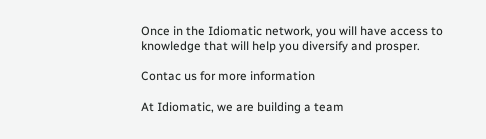Once in the Idiomatic network, you will have access to knowledge that will help you diversify and prosper.

Contac us for more information

At Idiomatic, we are building a team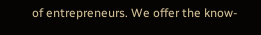of entrepreneurs. We offer the know-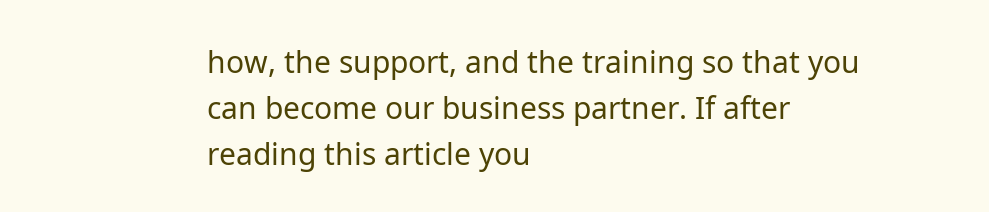how, the support, and the training so that you can become our business partner. If after reading this article you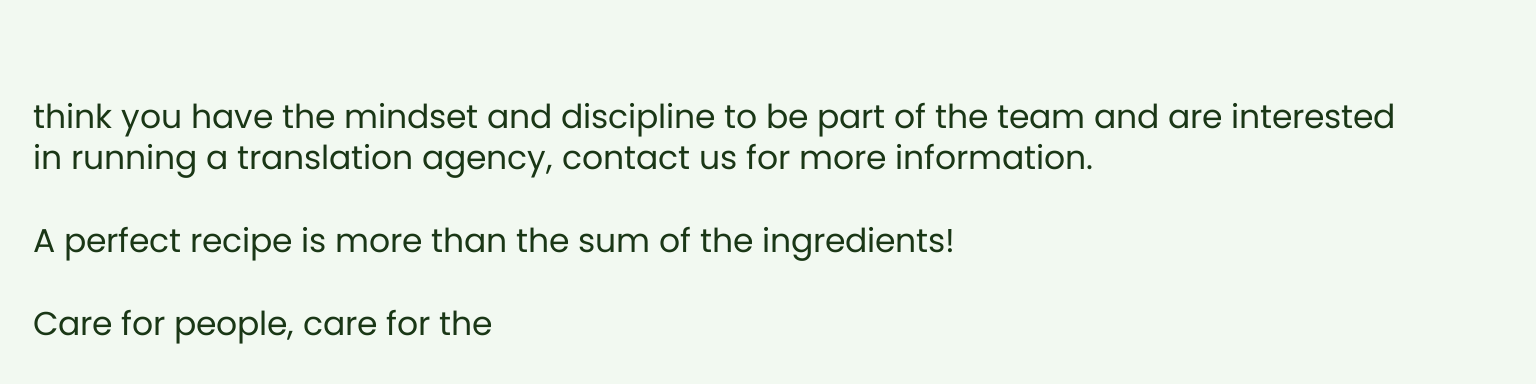think you have the mindset and discipline to be part of the team and are interested in running a translation agency, contact us for more information.

A perfect recipe is more than the sum of the ingredients!

Care for people, care for the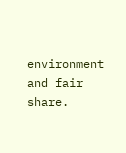environment and fair share.